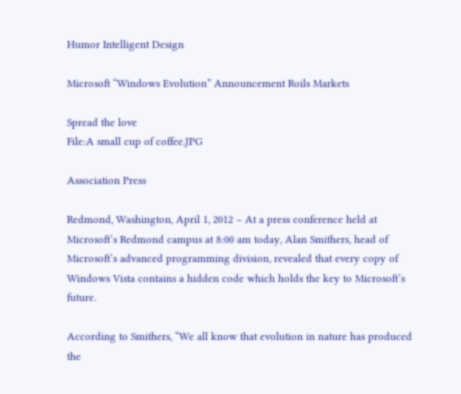Humor Intelligent Design

Microsoft “Windows Evolution” Announcement Roils Markets

Spread the love
File:A small cup of coffee.JPG

Association Press

Redmond, Washington, April 1, 2012 – At a press conference held at Microsoft’s Redmond campus at 8:00 am today, Alan Smithers, head of Microsoft’s advanced programming division, revealed that every copy of Windows Vista contains a hidden code which holds the key to Microsoft’s future.

According to Smithers, “We all know that evolution in nature has produced the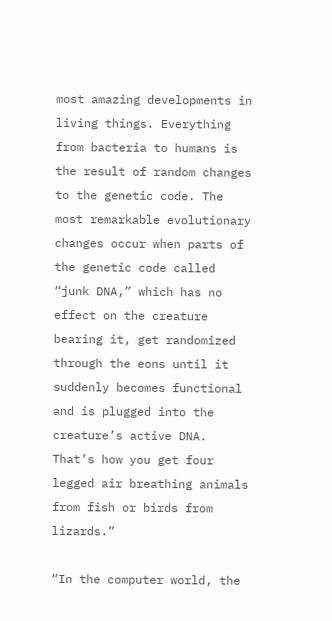most amazing developments in living things. Everything from bacteria to humans is the result of random changes to the genetic code. The most remarkable evolutionary changes occur when parts of the genetic code called “junk DNA,” which has no effect on the creature bearing it, get randomized through the eons until it suddenly becomes functional and is plugged into the creature’s active DNA. That’s how you get four legged air breathing animals from fish or birds from lizards.”

“In the computer world, the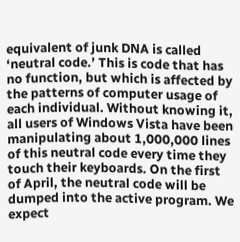equivalent of junk DNA is called ‘neutral code.’ This is code that has no function, but which is affected by the patterns of computer usage of each individual. Without knowing it, all users of Windows Vista have been manipulating about 1,000,000 lines of this neutral code every time they touch their keyboards. On the first of April, the neutral code will be dumped into the active program. We expect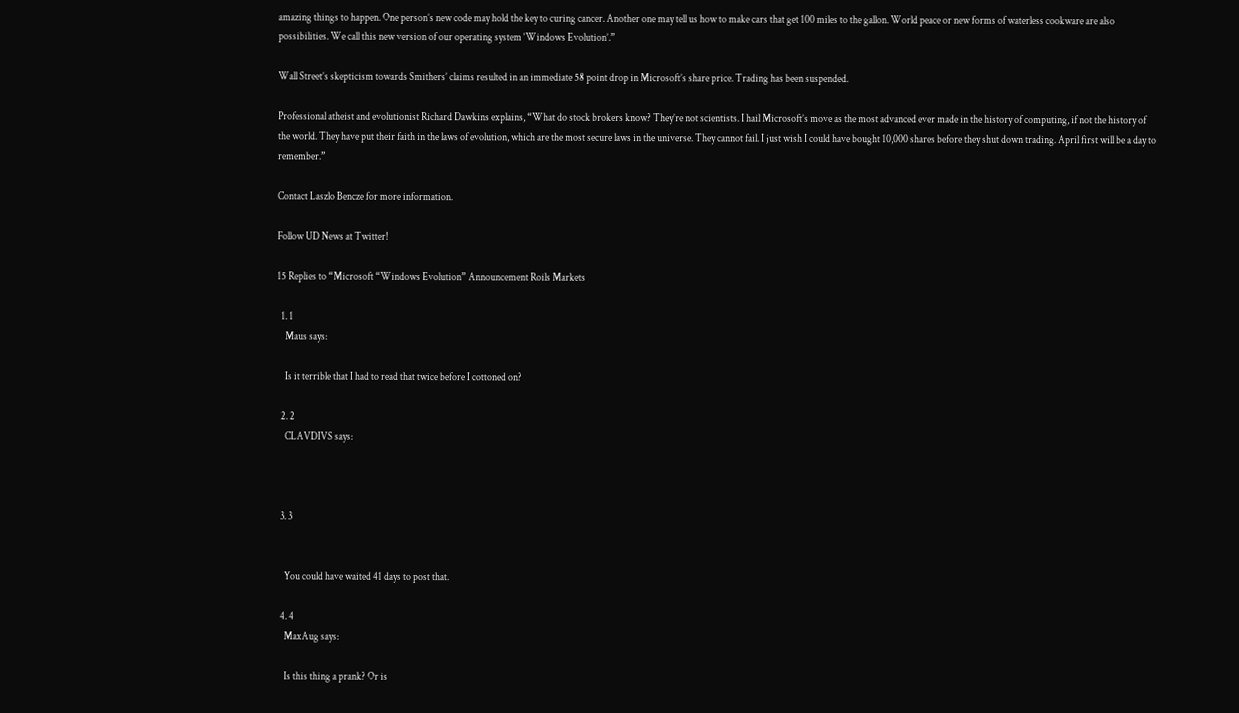amazing things to happen. One person’s new code may hold the key to curing cancer. Another one may tell us how to make cars that get 100 miles to the gallon. World peace or new forms of waterless cookware are also possibilities. We call this new version of our operating system ‘Windows Evolution’.”

Wall Street’s skepticism towards Smithers’ claims resulted in an immediate 58 point drop in Microsoft’s share price. Trading has been suspended.

Professional atheist and evolutionist Richard Dawkins explains, “What do stock brokers know? They’re not scientists. I hail Microsoft’s move as the most advanced ever made in the history of computing, if not the history of the world. They have put their faith in the laws of evolution, which are the most secure laws in the universe. They cannot fail. I just wish I could have bought 10,000 shares before they shut down trading. April first will be a day to remember.”

Contact Laszlo Bencze for more information.

Follow UD News at Twitter!

15 Replies to “Microsoft “Windows Evolution” Announcement Roils Markets

  1. 1
    Maus says:

    Is it terrible that I had to read that twice before I cottoned on?

  2. 2
    CLAVDIVS says:



  3. 3


    You could have waited 41 days to post that.

  4. 4
    MaxAug says:

    Is this thing a prank? Or is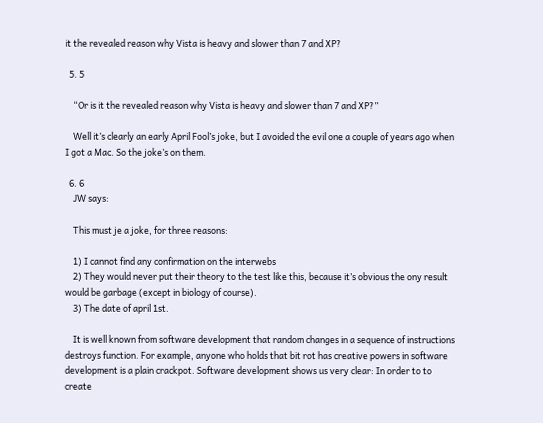it the revealed reason why Vista is heavy and slower than 7 and XP?

  5. 5

    “Or is it the revealed reason why Vista is heavy and slower than 7 and XP?”

    Well it’s clearly an early April Fool’s joke, but I avoided the evil one a couple of years ago when I got a Mac. So the joke’s on them.

  6. 6
    JW says:

    This must je a joke, for three reasons:

    1) I cannot find any confirmation on the interwebs
    2) They would never put their theory to the test like this, because it’s obvious the ony result would be garbage (except in biology of course).
    3) The date of april 1st.

    It is well known from software development that random changes in a sequence of instructions destroys function. For example, anyone who holds that bit rot has creative powers in software development is a plain crackpot. Software development shows us very clear: In order to to create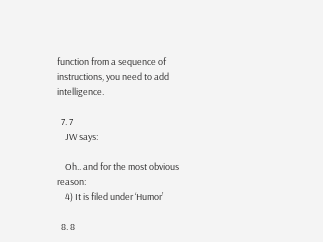function from a sequence of instructions, you need to add intelligence.

  7. 7
    JW says:

    Oh.. and for the most obvious reason:
    4) It is filed under ‘Humor’

  8. 8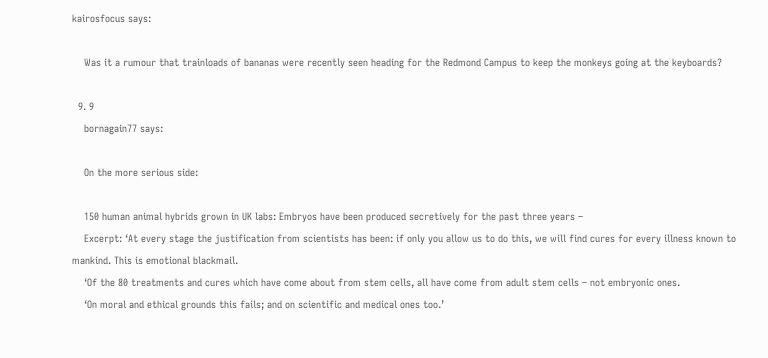kairosfocus says:

    Was it a rumour that trainloads of bananas were recently seen heading for the Redmond Campus to keep the monkeys going at the keyboards?

  9. 9
    bornagain77 says:

    On the more serious side:

    150 human animal hybrids grown in UK labs: Embryos have been produced secretively for the past three years –
    Excerpt: ‘At every stage the justification from scientists has been: if only you allow us to do this, we will find cures for every illness known to mankind. This is emotional blackmail.
    ‘Of the 80 treatments and cures which have come about from stem cells, all have come from adult stem cells – not embryonic ones.
    ‘On moral and ethical grounds this fails; and on scientific and medical ones too.’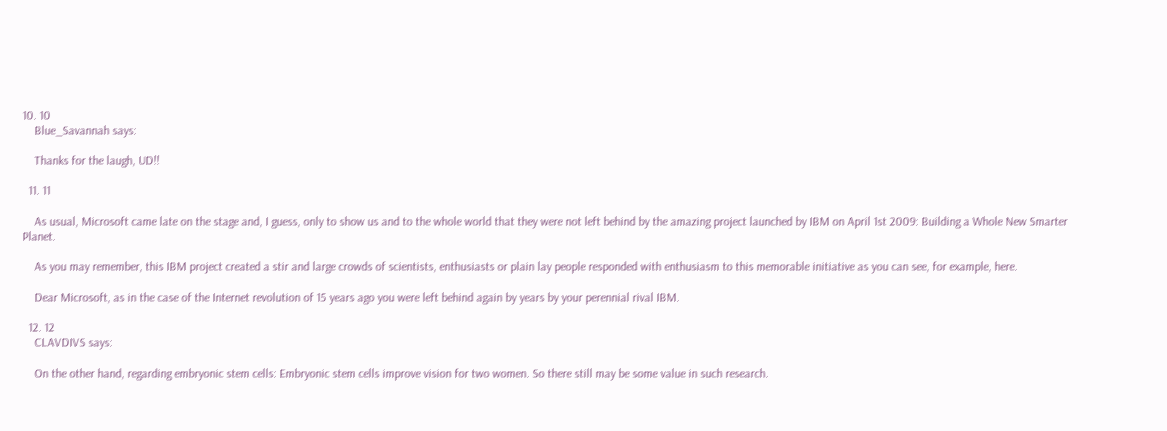10. 10
    Blue_Savannah says:

    Thanks for the laugh, UD!!

  11. 11

    As usual, Microsoft came late on the stage and, I guess, only to show us and to the whole world that they were not left behind by the amazing project launched by IBM on April 1st 2009: Building a Whole New Smarter Planet.

    As you may remember, this IBM project created a stir and large crowds of scientists, enthusiasts or plain lay people responded with enthusiasm to this memorable initiative as you can see, for example, here.

    Dear Microsoft, as in the case of the Internet revolution of 15 years ago you were left behind again by years by your perennial rival IBM.

  12. 12
    CLAVDIVS says:

    On the other hand, regarding embryonic stem cells: Embryonic stem cells improve vision for two women. So there still may be some value in such research.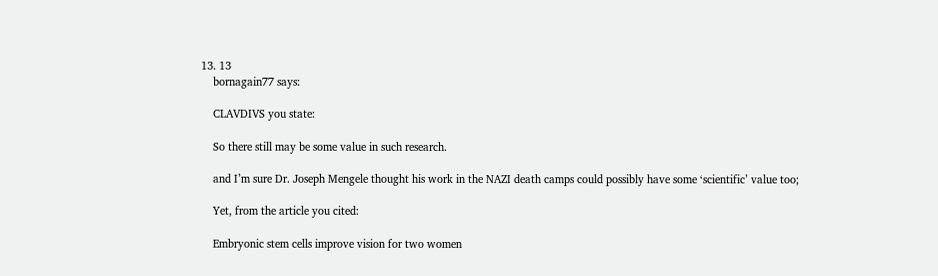13. 13
    bornagain77 says:

    CLAVDIVS you state:

    So there still may be some value in such research.

    and I’m sure Dr. Joseph Mengele thought his work in the NAZI death camps could possibly have some ‘scientific’ value too;

    Yet, from the article you cited:

    Embryonic stem cells improve vision for two women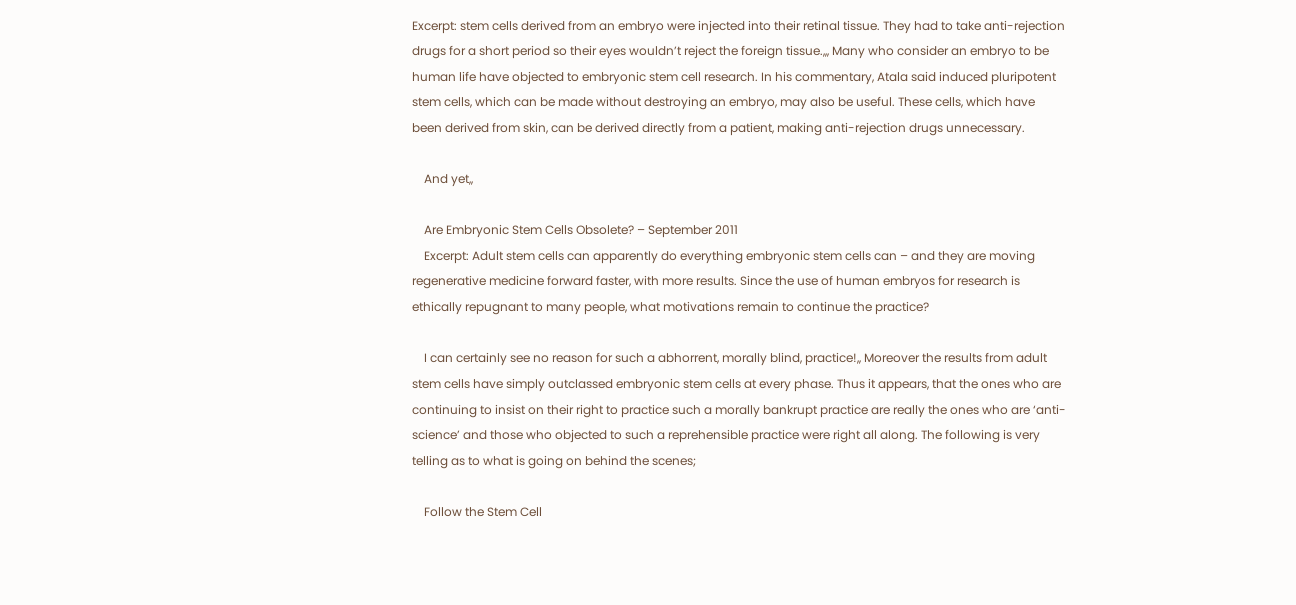Excerpt: stem cells derived from an embryo were injected into their retinal tissue. They had to take anti-rejection drugs for a short period so their eyes wouldn’t reject the foreign tissue.,,, Many who consider an embryo to be human life have objected to embryonic stem cell research. In his commentary, Atala said induced pluripotent stem cells, which can be made without destroying an embryo, may also be useful. These cells, which have been derived from skin, can be derived directly from a patient, making anti-rejection drugs unnecessary.

    And yet,,

    Are Embryonic Stem Cells Obsolete? – September 2011
    Excerpt: Adult stem cells can apparently do everything embryonic stem cells can – and they are moving regenerative medicine forward faster, with more results. Since the use of human embryos for research is ethically repugnant to many people, what motivations remain to continue the practice?

    I can certainly see no reason for such a abhorrent, morally blind, practice!,, Moreover the results from adult stem cells have simply outclassed embryonic stem cells at every phase. Thus it appears, that the ones who are continuing to insist on their right to practice such a morally bankrupt practice are really the ones who are ‘anti-science’ and those who objected to such a reprehensible practice were right all along. The following is very telling as to what is going on behind the scenes;

    Follow the Stem Cell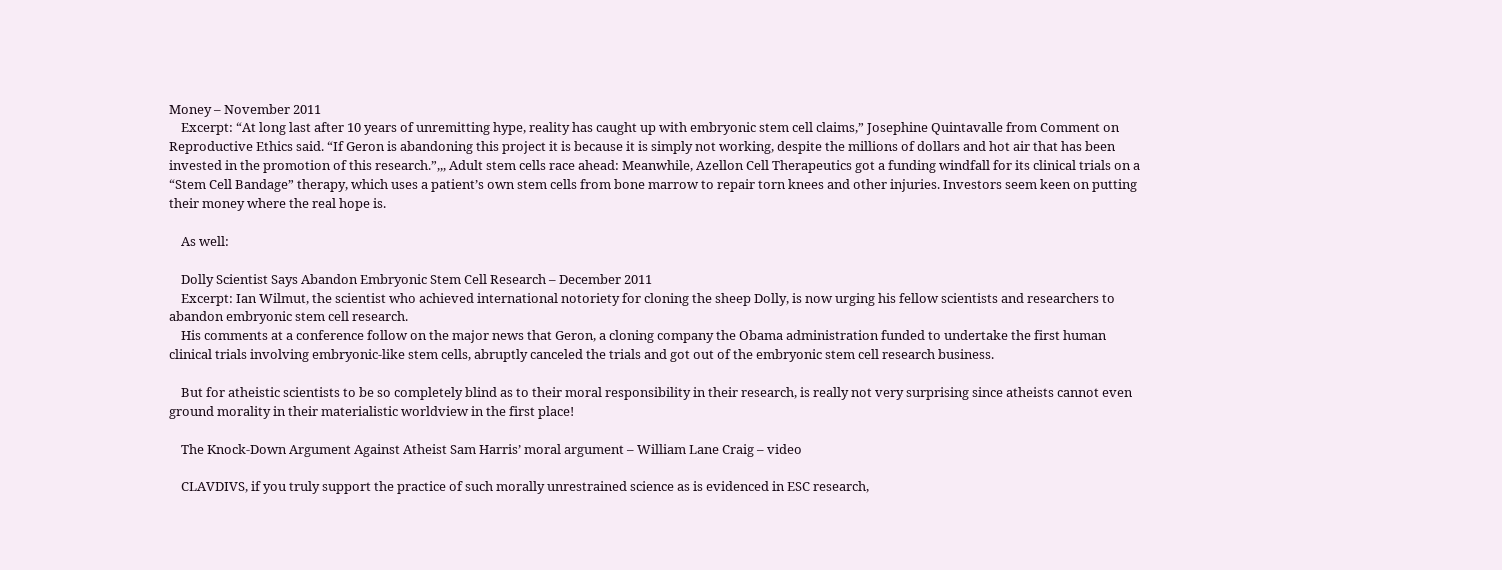Money – November 2011
    Excerpt: “At long last after 10 years of unremitting hype, reality has caught up with embryonic stem cell claims,” Josephine Quintavalle from Comment on Reproductive Ethics said. “If Geron is abandoning this project it is because it is simply not working, despite the millions of dollars and hot air that has been invested in the promotion of this research.”,,, Adult stem cells race ahead: Meanwhile, Azellon Cell Therapeutics got a funding windfall for its clinical trials on a “Stem Cell Bandage” therapy, which uses a patient’s own stem cells from bone marrow to repair torn knees and other injuries. Investors seem keen on putting their money where the real hope is.

    As well:

    Dolly Scientist Says Abandon Embryonic Stem Cell Research – December 2011
    Excerpt: Ian Wilmut, the scientist who achieved international notoriety for cloning the sheep Dolly, is now urging his fellow scientists and researchers to abandon embryonic stem cell research.
    His comments at a conference follow on the major news that Geron, a cloning company the Obama administration funded to undertake the first human clinical trials involving embryonic-like stem cells, abruptly canceled the trials and got out of the embryonic stem cell research business.

    But for atheistic scientists to be so completely blind as to their moral responsibility in their research, is really not very surprising since atheists cannot even ground morality in their materialistic worldview in the first place!

    The Knock-Down Argument Against Atheist Sam Harris’ moral argument – William Lane Craig – video

    CLAVDIVS, if you truly support the practice of such morally unrestrained science as is evidenced in ESC research,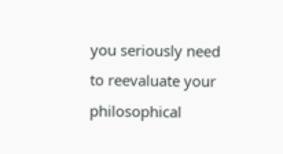you seriously need to reevaluate your philosophical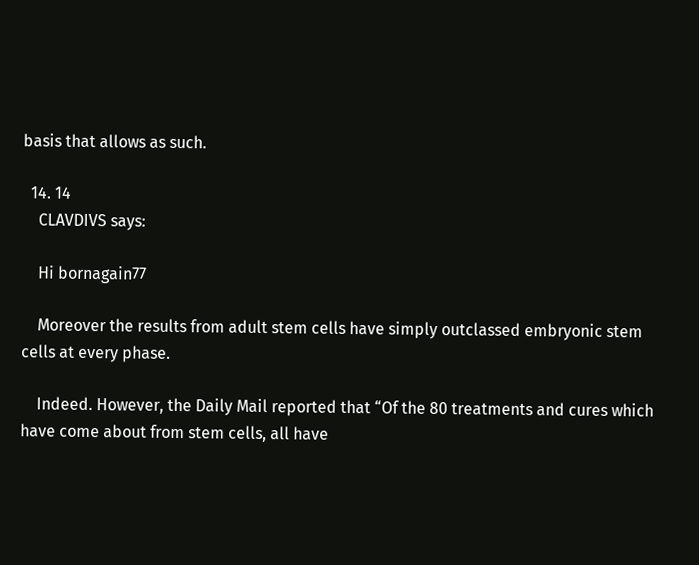basis that allows as such.

  14. 14
    CLAVDIVS says:

    Hi bornagain77

    Moreover the results from adult stem cells have simply outclassed embryonic stem cells at every phase.

    Indeed. However, the Daily Mail reported that “Of the 80 treatments and cures which have come about from stem cells, all have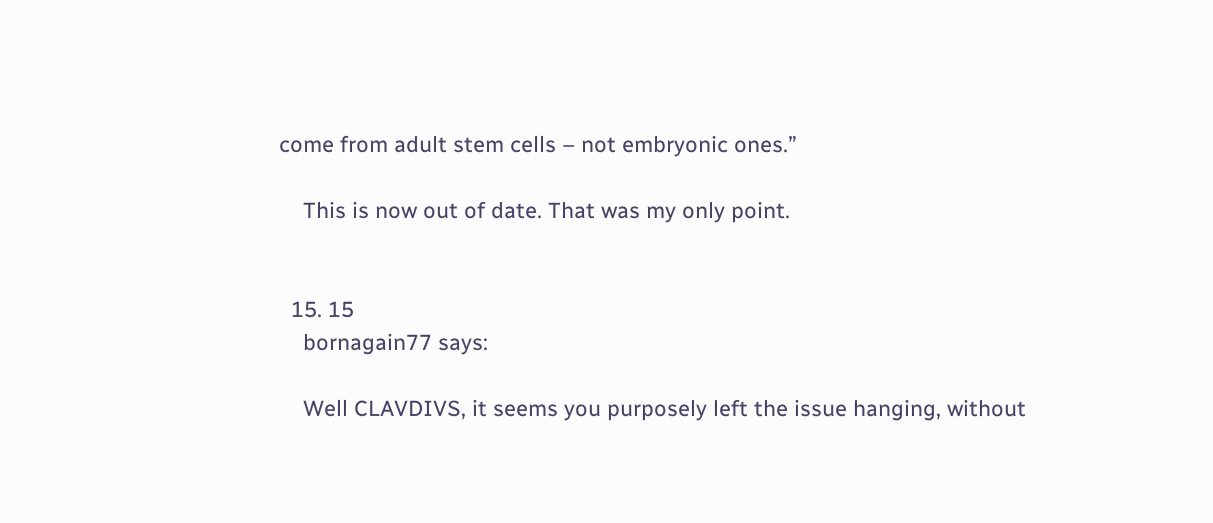come from adult stem cells – not embryonic ones.”

    This is now out of date. That was my only point.


  15. 15
    bornagain77 says:

    Well CLAVDIVS, it seems you purposely left the issue hanging, without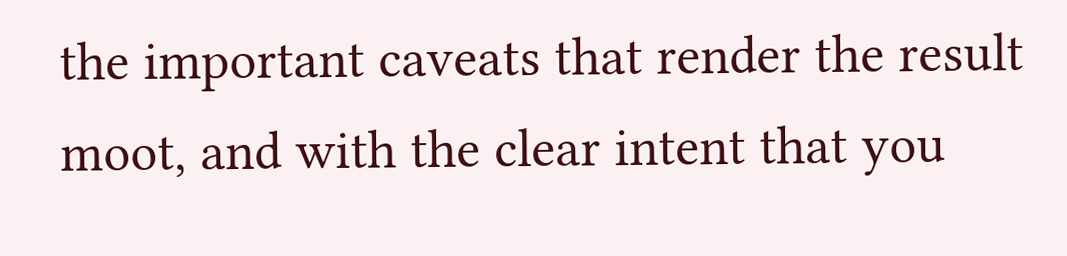the important caveats that render the result moot, and with the clear intent that you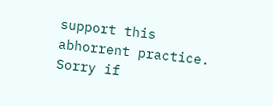support this abhorrent practice. Sorry if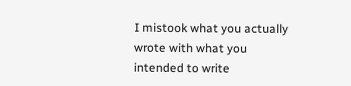I mistook what you actually wrote with what you intended to write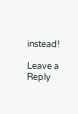instead!

Leave a Reply